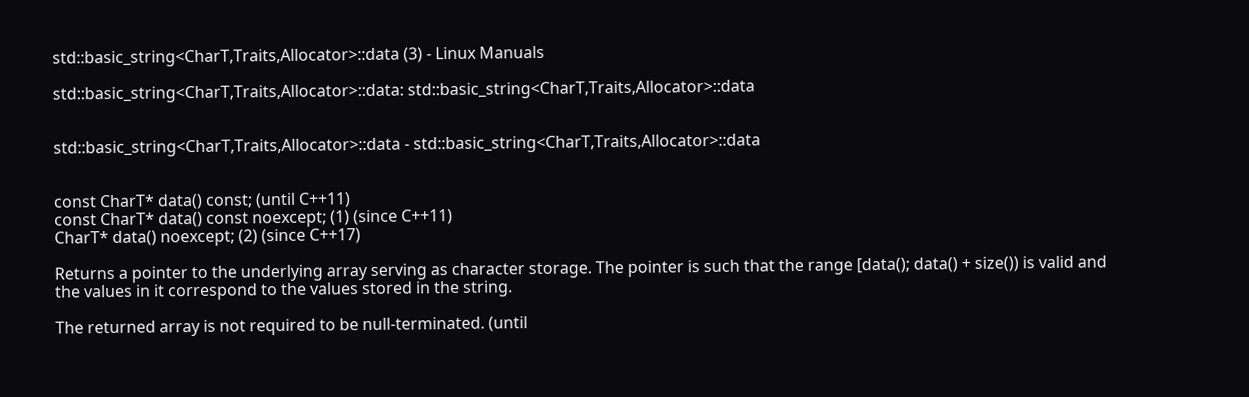std::basic_string<CharT,Traits,Allocator>::data (3) - Linux Manuals

std::basic_string<CharT,Traits,Allocator>::data: std::basic_string<CharT,Traits,Allocator>::data


std::basic_string<CharT,Traits,Allocator>::data - std::basic_string<CharT,Traits,Allocator>::data


const CharT* data() const; (until C++11)
const CharT* data() const noexcept; (1) (since C++11)
CharT* data() noexcept; (2) (since C++17)

Returns a pointer to the underlying array serving as character storage. The pointer is such that the range [data(); data() + size()) is valid and the values in it correspond to the values stored in the string.

The returned array is not required to be null-terminated. (until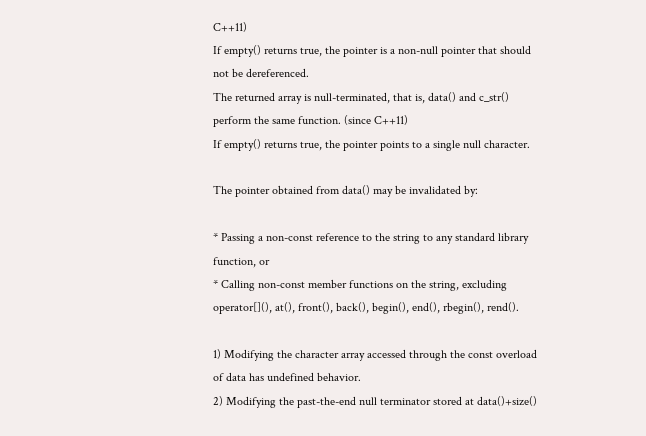C++11)
If empty() returns true, the pointer is a non-null pointer that should not be dereferenced.
The returned array is null-terminated, that is, data() and c_str() perform the same function. (since C++11)
If empty() returns true, the pointer points to a single null character.

The pointer obtained from data() may be invalidated by:

* Passing a non-const reference to the string to any standard library function, or
* Calling non-const member functions on the string, excluding operator[](), at(), front(), back(), begin(), end(), rbegin(), rend().

1) Modifying the character array accessed through the const overload of data has undefined behavior.
2) Modifying the past-the-end null terminator stored at data()+size()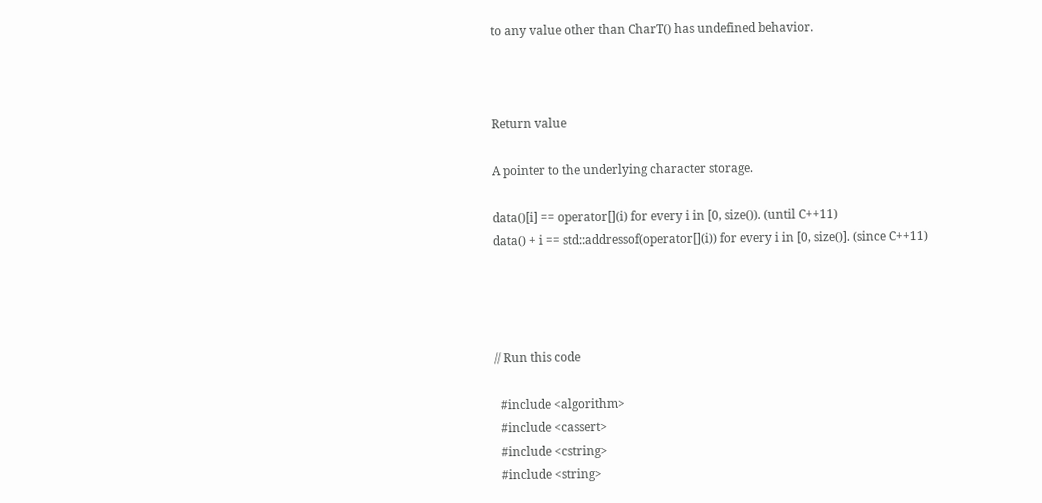to any value other than CharT() has undefined behavior.



Return value

A pointer to the underlying character storage.

data()[i] == operator[](i) for every i in [0, size()). (until C++11)
data() + i == std::addressof(operator[](i)) for every i in [0, size()]. (since C++11)




// Run this code

  #include <algorithm>
  #include <cassert>
  #include <cstring>
  #include <string>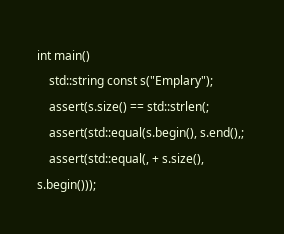int main()
    std::string const s("Emplary");
    assert(s.size() == std::strlen(;
    assert(std::equal(s.begin(), s.end(),;
    assert(std::equal(, + s.size(), s.begin()));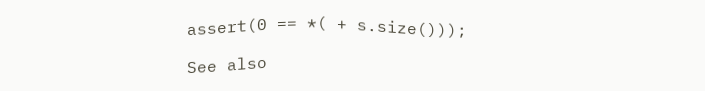assert(0 == *( + s.size()));

See also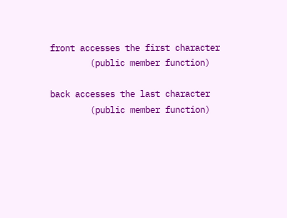front accesses the first character
        (public member function)

back accesses the last character
        (public member function)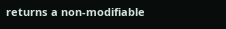returns a non-modifiable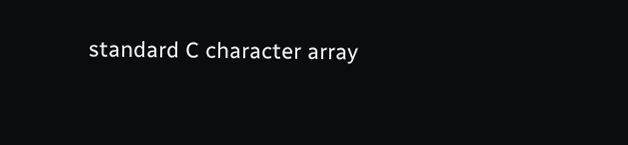standard C character array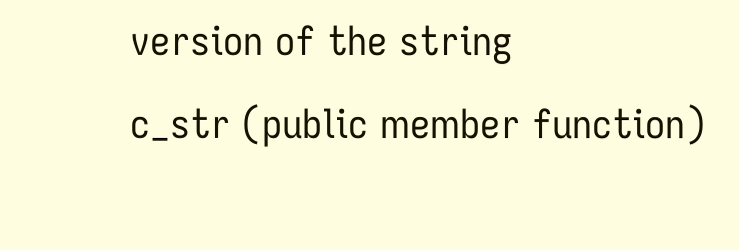version of the string
c_str (public member function)